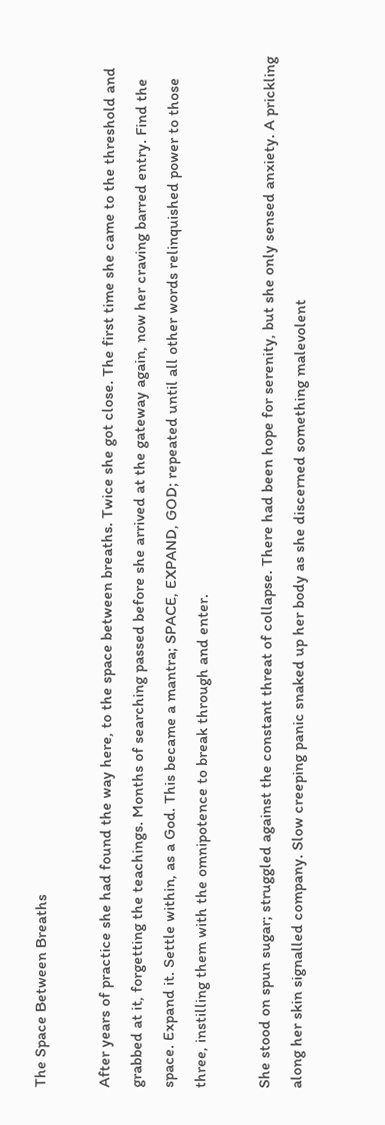The Space Between Breaths

After years of practice she had found the way here, to the space between breaths. Twice she got close. The first time she came to the threshold and grabbed at it, forgetting the teachings. Months of searching passed before she arrived at the gateway again, now her craving barred entry. Find the space. Expand it. Settle within, as a God. This became a mantra; SPACE, EXPAND, GOD; repeated until all other words relinquished power to those three, instilling them with the omnipotence to break through and enter.

She stood on spun sugar; struggled against the constant threat of collapse. There had been hope for serenity, but she only sensed anxiety. A prickling along her skin signalled company. Slow creeping panic snaked up her body as she discerned something malevolent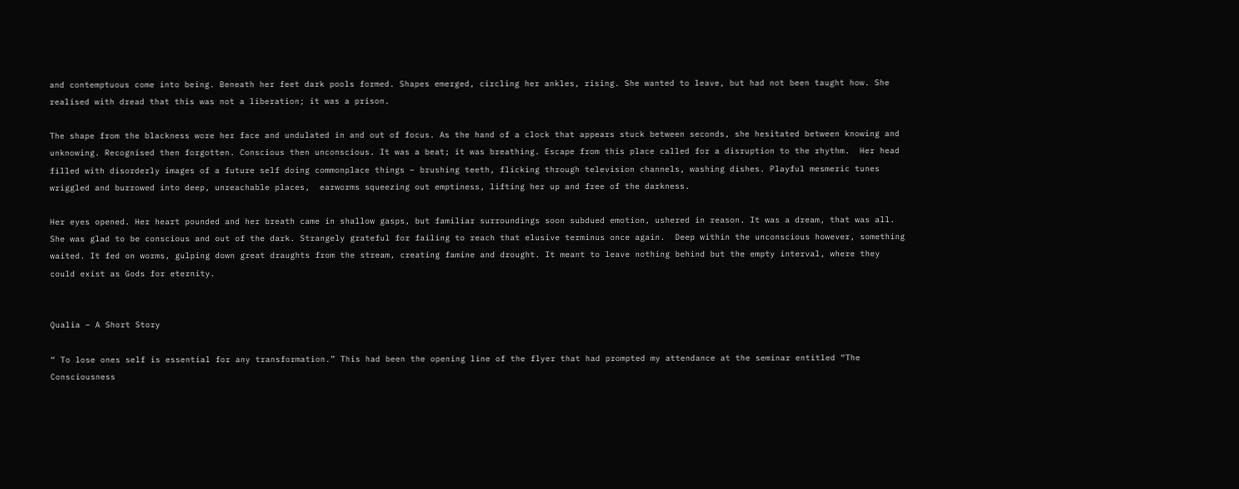and contemptuous come into being. Beneath her feet dark pools formed. Shapes emerged, circling her ankles, rising. She wanted to leave, but had not been taught how. She realised with dread that this was not a liberation; it was a prison.

The shape from the blackness wore her face and undulated in and out of focus. As the hand of a clock that appears stuck between seconds, she hesitated between knowing and unknowing. Recognised then forgotten. Conscious then unconscious. It was a beat; it was breathing. Escape from this place called for a disruption to the rhythm.  Her head filled with disorderly images of a future self doing commonplace things – brushing teeth, flicking through television channels, washing dishes. Playful mesmeric tunes wriggled and burrowed into deep, unreachable places,  earworms squeezing out emptiness, lifting her up and free of the darkness.

Her eyes opened. Her heart pounded and her breath came in shallow gasps, but familiar surroundings soon subdued emotion, ushered in reason. It was a dream, that was all. She was glad to be conscious and out of the dark. Strangely grateful for failing to reach that elusive terminus once again.  Deep within the unconscious however, something waited. It fed on worms, gulping down great draughts from the stream, creating famine and drought. It meant to leave nothing behind but the empty interval, where they could exist as Gods for eternity.


Qualia – A Short Story

“ To lose ones self is essential for any transformation.” This had been the opening line of the flyer that had prompted my attendance at the seminar entitled “The Consciousness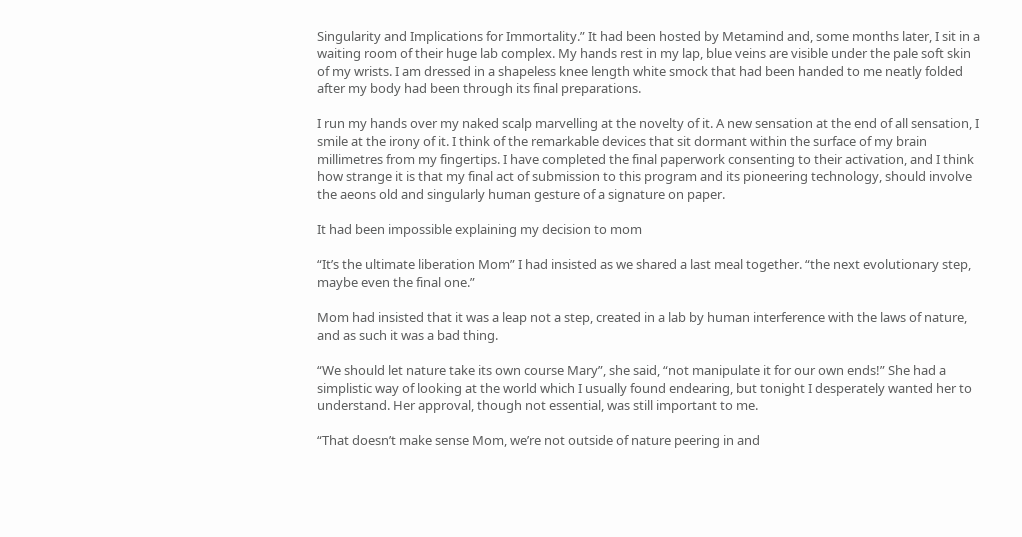Singularity and Implications for Immortality.” It had been hosted by Metamind and, some months later, I sit in a waiting room of their huge lab complex. My hands rest in my lap, blue veins are visible under the pale soft skin of my wrists. I am dressed in a shapeless knee length white smock that had been handed to me neatly folded after my body had been through its final preparations.

I run my hands over my naked scalp marvelling at the novelty of it. A new sensation at the end of all sensation, I smile at the irony of it. I think of the remarkable devices that sit dormant within the surface of my brain millimetres from my fingertips. I have completed the final paperwork consenting to their activation, and I think how strange it is that my final act of submission to this program and its pioneering technology, should involve the aeons old and singularly human gesture of a signature on paper.

It had been impossible explaining my decision to mom

“It’s the ultimate liberation Mom” I had insisted as we shared a last meal together. “the next evolutionary step, maybe even the final one.”

Mom had insisted that it was a leap not a step, created in a lab by human interference with the laws of nature, and as such it was a bad thing.

“We should let nature take its own course Mary”, she said, “not manipulate it for our own ends!” She had a simplistic way of looking at the world which I usually found endearing, but tonight I desperately wanted her to understand. Her approval, though not essential, was still important to me.

“That doesn’t make sense Mom, we’re not outside of nature peering in and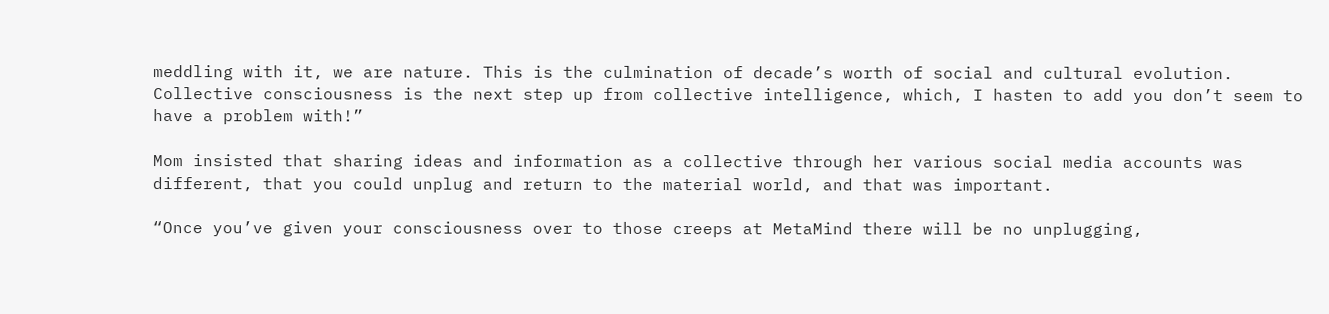meddling with it, we are nature. This is the culmination of decade’s worth of social and cultural evolution. Collective consciousness is the next step up from collective intelligence, which, I hasten to add you don’t seem to have a problem with!”

Mom insisted that sharing ideas and information as a collective through her various social media accounts was different, that you could unplug and return to the material world, and that was important.

“Once you’ve given your consciousness over to those creeps at MetaMind there will be no unplugging,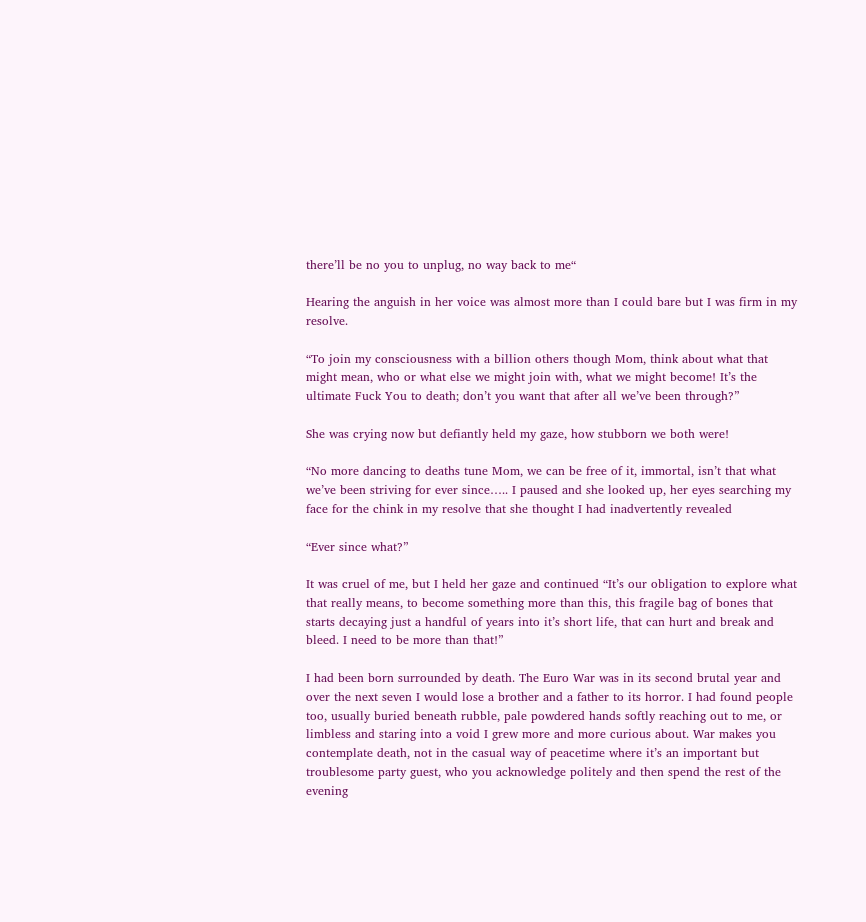there’ll be no you to unplug, no way back to me“

Hearing the anguish in her voice was almost more than I could bare but I was firm in my resolve.

“To join my consciousness with a billion others though Mom, think about what that might mean, who or what else we might join with, what we might become! It’s the ultimate Fuck You to death; don’t you want that after all we’ve been through?”

She was crying now but defiantly held my gaze, how stubborn we both were!

“No more dancing to deaths tune Mom, we can be free of it, immortal, isn’t that what we’ve been striving for ever since….. I paused and she looked up, her eyes searching my face for the chink in my resolve that she thought I had inadvertently revealed

“Ever since what?”

It was cruel of me, but I held her gaze and continued “It’s our obligation to explore what that really means, to become something more than this, this fragile bag of bones that starts decaying just a handful of years into it’s short life, that can hurt and break and bleed. I need to be more than that!”

I had been born surrounded by death. The Euro War was in its second brutal year and over the next seven I would lose a brother and a father to its horror. I had found people too, usually buried beneath rubble, pale powdered hands softly reaching out to me, or limbless and staring into a void I grew more and more curious about. War makes you contemplate death, not in the casual way of peacetime where it’s an important but troublesome party guest, who you acknowledge politely and then spend the rest of the evening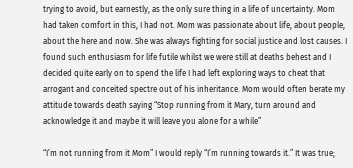trying to avoid, but earnestly, as the only sure thing in a life of uncertainty. Mom had taken comfort in this, I had not. Mom was passionate about life, about people, about the here and now. She was always fighting for social justice and lost causes. I found such enthusiasm for life futile whilst we were still at deaths behest and I decided quite early on to spend the life I had left exploring ways to cheat that arrogant and conceited spectre out of his inheritance. Mom would often berate my attitude towards death saying “Stop running from it Mary, turn around and acknowledge it and maybe it will leave you alone for a while”

“I’m not running from it Mom” I would reply “I’m running towards it.” It was true;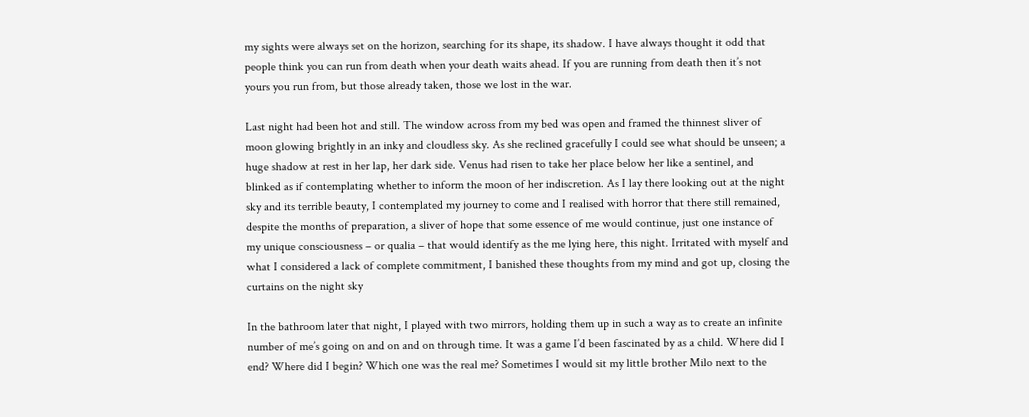my sights were always set on the horizon, searching for its shape, its shadow. I have always thought it odd that people think you can run from death when your death waits ahead. If you are running from death then it’s not yours you run from, but those already taken, those we lost in the war.

Last night had been hot and still. The window across from my bed was open and framed the thinnest sliver of moon glowing brightly in an inky and cloudless sky. As she reclined gracefully I could see what should be unseen; a huge shadow at rest in her lap, her dark side. Venus had risen to take her place below her like a sentinel, and blinked as if contemplating whether to inform the moon of her indiscretion. As I lay there looking out at the night sky and its terrible beauty, I contemplated my journey to come and I realised with horror that there still remained, despite the months of preparation, a sliver of hope that some essence of me would continue, just one instance of my unique consciousness – or qualia – that would identify as the me lying here, this night. Irritated with myself and what I considered a lack of complete commitment, I banished these thoughts from my mind and got up, closing the curtains on the night sky

In the bathroom later that night, I played with two mirrors, holding them up in such a way as to create an infinite number of me’s going on and on and on through time. It was a game I’d been fascinated by as a child. Where did I end? Where did I begin? Which one was the real me? Sometimes I would sit my little brother Milo next to the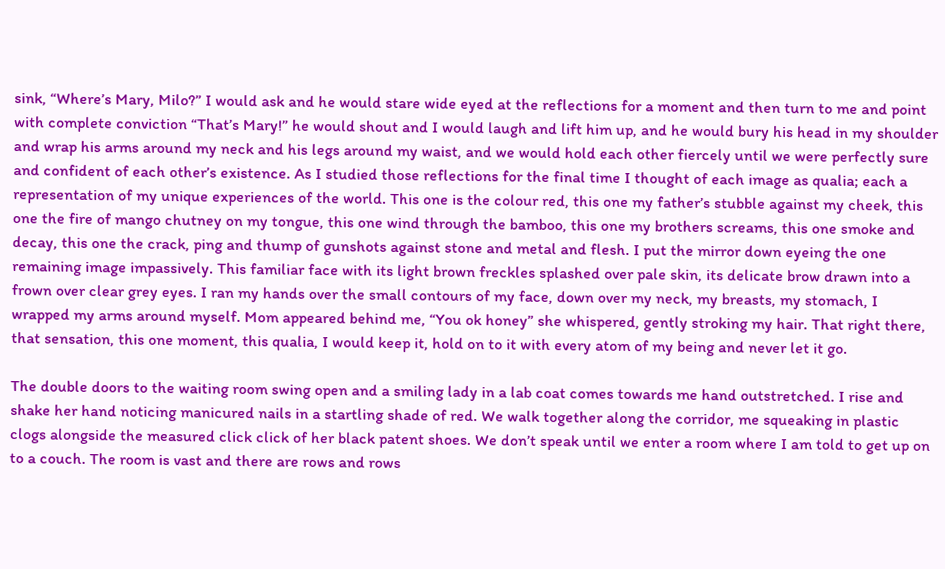sink, “Where’s Mary, Milo?” I would ask and he would stare wide eyed at the reflections for a moment and then turn to me and point with complete conviction “That’s Mary!” he would shout and I would laugh and lift him up, and he would bury his head in my shoulder and wrap his arms around my neck and his legs around my waist, and we would hold each other fiercely until we were perfectly sure and confident of each other’s existence. As I studied those reflections for the final time I thought of each image as qualia; each a representation of my unique experiences of the world. This one is the colour red, this one my father’s stubble against my cheek, this one the fire of mango chutney on my tongue, this one wind through the bamboo, this one my brothers screams, this one smoke and decay, this one the crack, ping and thump of gunshots against stone and metal and flesh. I put the mirror down eyeing the one remaining image impassively. This familiar face with its light brown freckles splashed over pale skin, its delicate brow drawn into a frown over clear grey eyes. I ran my hands over the small contours of my face, down over my neck, my breasts, my stomach, I wrapped my arms around myself. Mom appeared behind me, “You ok honey” she whispered, gently stroking my hair. That right there, that sensation, this one moment, this qualia, I would keep it, hold on to it with every atom of my being and never let it go.

The double doors to the waiting room swing open and a smiling lady in a lab coat comes towards me hand outstretched. I rise and shake her hand noticing manicured nails in a startling shade of red. We walk together along the corridor, me squeaking in plastic clogs alongside the measured click click of her black patent shoes. We don’t speak until we enter a room where I am told to get up on to a couch. The room is vast and there are rows and rows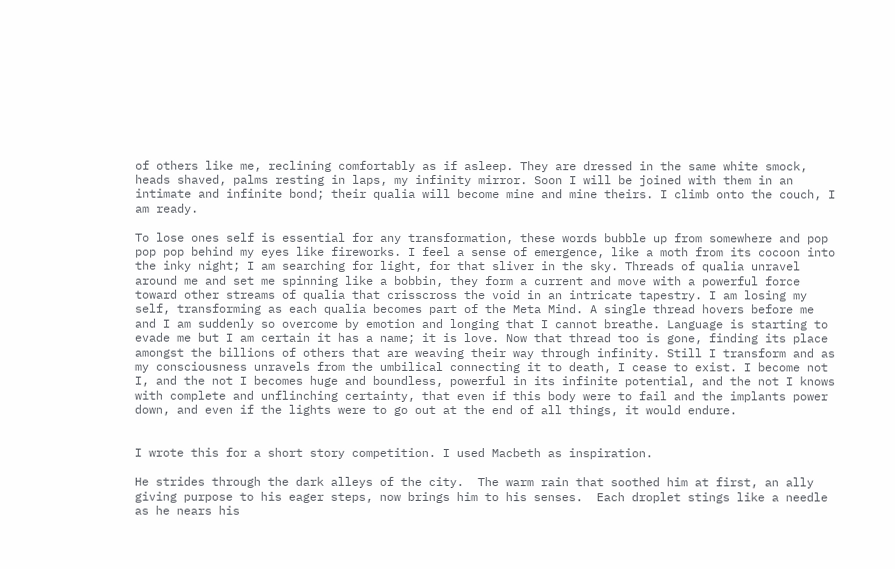of others like me, reclining comfortably as if asleep. They are dressed in the same white smock, heads shaved, palms resting in laps, my infinity mirror. Soon I will be joined with them in an intimate and infinite bond; their qualia will become mine and mine theirs. I climb onto the couch, I am ready.

To lose ones self is essential for any transformation, these words bubble up from somewhere and pop pop pop behind my eyes like fireworks. I feel a sense of emergence, like a moth from its cocoon into the inky night; I am searching for light, for that sliver in the sky. Threads of qualia unravel around me and set me spinning like a bobbin, they form a current and move with a powerful force toward other streams of qualia that crisscross the void in an intricate tapestry. I am losing my self, transforming as each qualia becomes part of the Meta Mind. A single thread hovers before me and I am suddenly so overcome by emotion and longing that I cannot breathe. Language is starting to evade me but I am certain it has a name; it is love. Now that thread too is gone, finding its place amongst the billions of others that are weaving their way through infinity. Still I transform and as my consciousness unravels from the umbilical connecting it to death, I cease to exist. I become not I, and the not I becomes huge and boundless, powerful in its infinite potential, and the not I knows with complete and unflinching certainty, that even if this body were to fail and the implants power down, and even if the lights were to go out at the end of all things, it would endure.


I wrote this for a short story competition. I used Macbeth as inspiration.

He strides through the dark alleys of the city.  The warm rain that soothed him at first, an ally giving purpose to his eager steps, now brings him to his senses.  Each droplet stings like a needle as he nears his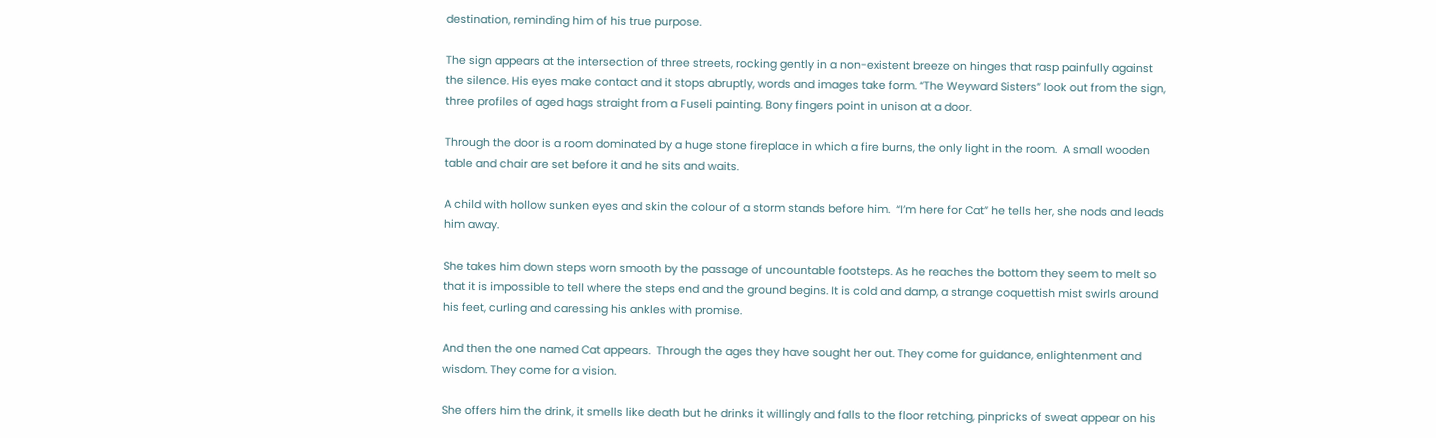destination, reminding him of his true purpose.

The sign appears at the intersection of three streets, rocking gently in a non-existent breeze on hinges that rasp painfully against the silence. His eyes make contact and it stops abruptly, words and images take form. “The Weyward Sisters” look out from the sign, three profiles of aged hags straight from a Fuseli painting. Bony fingers point in unison at a door.

Through the door is a room dominated by a huge stone fireplace in which a fire burns, the only light in the room.  A small wooden table and chair are set before it and he sits and waits.

A child with hollow sunken eyes and skin the colour of a storm stands before him.  “I’m here for Cat” he tells her, she nods and leads him away.

She takes him down steps worn smooth by the passage of uncountable footsteps. As he reaches the bottom they seem to melt so that it is impossible to tell where the steps end and the ground begins. It is cold and damp, a strange coquettish mist swirls around his feet, curling and caressing his ankles with promise.

And then the one named Cat appears.  Through the ages they have sought her out. They come for guidance, enlightenment and wisdom. They come for a vision.

She offers him the drink, it smells like death but he drinks it willingly and falls to the floor retching, pinpricks of sweat appear on his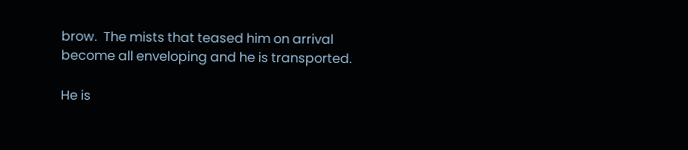brow.  The mists that teased him on arrival become all enveloping and he is transported.

He is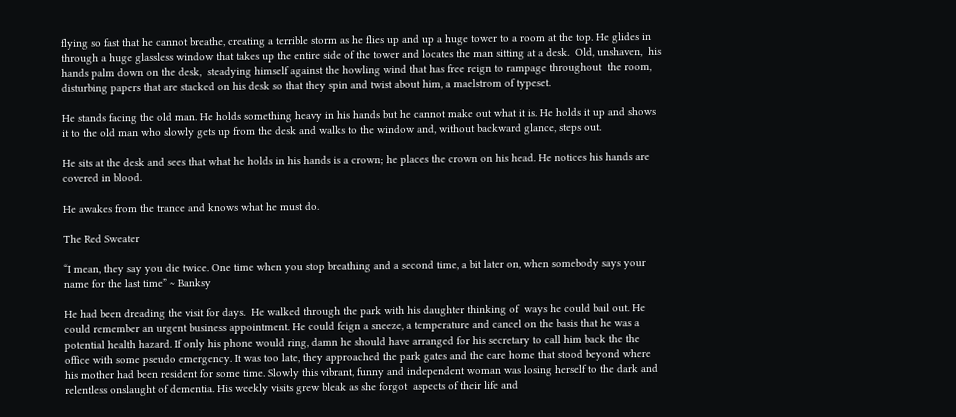flying so fast that he cannot breathe, creating a terrible storm as he flies up and up a huge tower to a room at the top. He glides in through a huge glassless window that takes up the entire side of the tower and locates the man sitting at a desk.  Old, unshaven,  his hands palm down on the desk,  steadying himself against the howling wind that has free reign to rampage throughout  the room, disturbing papers that are stacked on his desk so that they spin and twist about him, a maelstrom of typeset.

He stands facing the old man. He holds something heavy in his hands but he cannot make out what it is. He holds it up and shows it to the old man who slowly gets up from the desk and walks to the window and, without backward glance, steps out.

He sits at the desk and sees that what he holds in his hands is a crown; he places the crown on his head. He notices his hands are covered in blood.

He awakes from the trance and knows what he must do.

The Red Sweater

“I mean, they say you die twice. One time when you stop breathing and a second time, a bit later on, when somebody says your name for the last time” ~ Banksy

He had been dreading the visit for days.  He walked through the park with his daughter thinking of  ways he could bail out. He could remember an urgent business appointment. He could feign a sneeze, a temperature and cancel on the basis that he was a potential health hazard. If only his phone would ring, damn he should have arranged for his secretary to call him back the the office with some pseudo emergency. It was too late, they approached the park gates and the care home that stood beyond where his mother had been resident for some time. Slowly this vibrant, funny and independent woman was losing herself to the dark and relentless onslaught of dementia. His weekly visits grew bleak as she forgot  aspects of their life and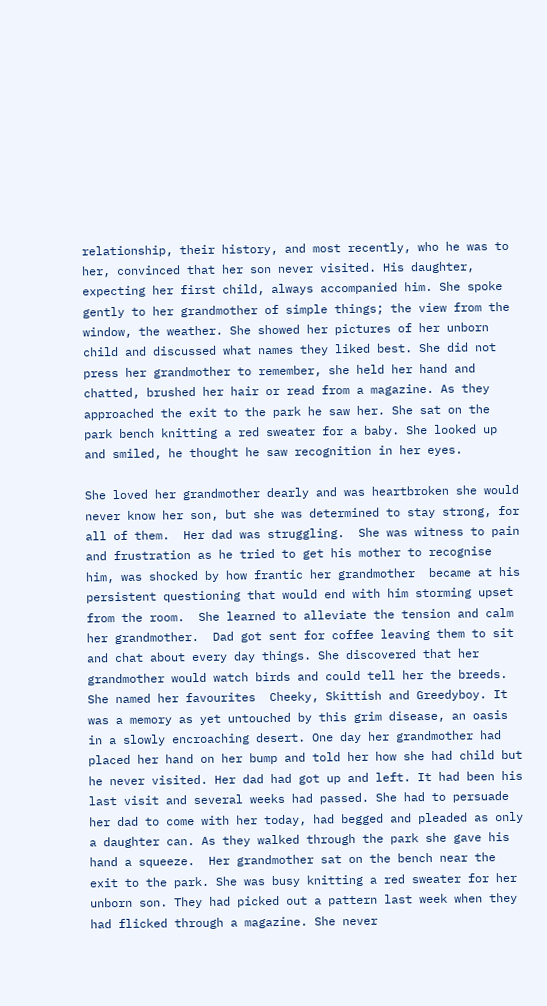relationship, their history, and most recently, who he was to her, convinced that her son never visited. His daughter, expecting her first child, always accompanied him. She spoke gently to her grandmother of simple things; the view from the window, the weather. She showed her pictures of her unborn child and discussed what names they liked best. She did not press her grandmother to remember, she held her hand and chatted, brushed her hair or read from a magazine. As they approached the exit to the park he saw her. She sat on the park bench knitting a red sweater for a baby. She looked up and smiled, he thought he saw recognition in her eyes.

She loved her grandmother dearly and was heartbroken she would never know her son, but she was determined to stay strong, for all of them.  Her dad was struggling.  She was witness to pain and frustration as he tried to get his mother to recognise him, was shocked by how frantic her grandmother  became at his persistent questioning that would end with him storming upset from the room.  She learned to alleviate the tension and calm her grandmother.  Dad got sent for coffee leaving them to sit and chat about every day things. She discovered that her grandmother would watch birds and could tell her the breeds. She named her favourites  Cheeky, Skittish and Greedyboy. It was a memory as yet untouched by this grim disease, an oasis in a slowly encroaching desert. One day her grandmother had placed her hand on her bump and told her how she had child but he never visited. Her dad had got up and left. It had been his last visit and several weeks had passed. She had to persuade her dad to come with her today, had begged and pleaded as only a daughter can. As they walked through the park she gave his hand a squeeze.  Her grandmother sat on the bench near the exit to the park. She was busy knitting a red sweater for her unborn son. They had picked out a pattern last week when they had flicked through a magazine. She never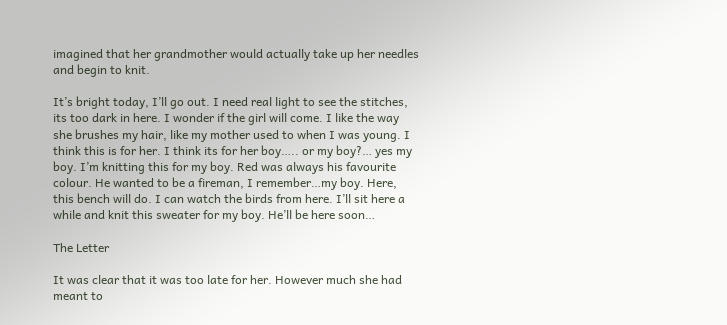imagined that her grandmother would actually take up her needles and begin to knit.

It’s bright today, I’ll go out. I need real light to see the stitches, its too dark in here. I wonder if the girl will come. I like the way she brushes my hair, like my mother used to when I was young. I think this is for her. I think its for her boy….. or my boy?… yes my boy. I’m knitting this for my boy. Red was always his favourite colour. He wanted to be a fireman, I remember…my boy. Here, this bench will do. I can watch the birds from here. I’ll sit here a while and knit this sweater for my boy. He’ll be here soon…

The Letter

It was clear that it was too late for her. However much she had meant to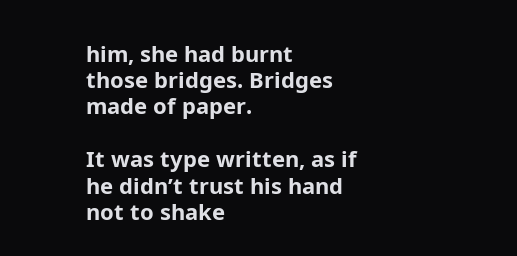him, she had burnt those bridges. Bridges made of paper.

It was type written, as if he didn’t trust his hand not to shake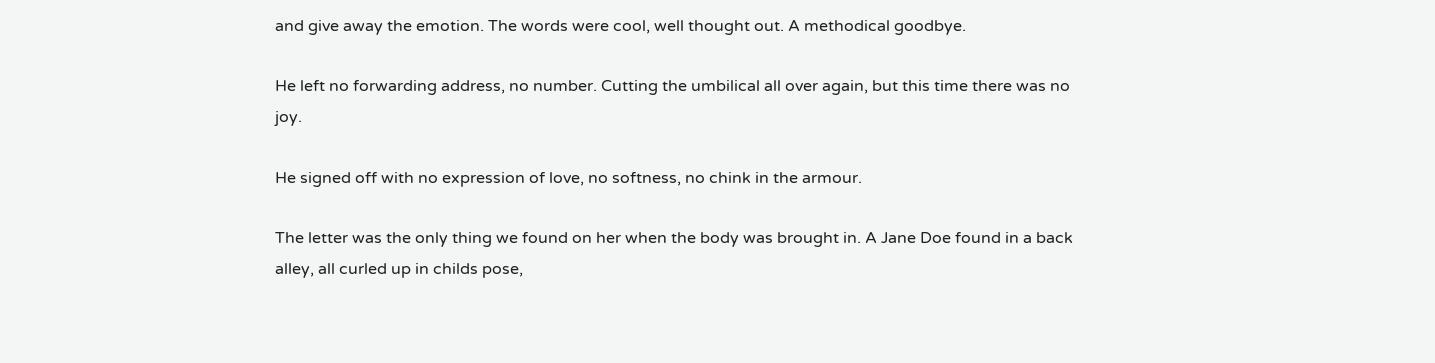and give away the emotion. The words were cool, well thought out. A methodical goodbye.

He left no forwarding address, no number. Cutting the umbilical all over again, but this time there was no joy.

He signed off with no expression of love, no softness, no chink in the armour.

The letter was the only thing we found on her when the body was brought in. A Jane Doe found in a back alley, all curled up in childs pose,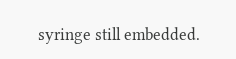syringe still embedded.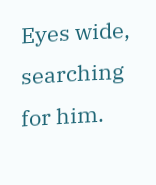Eyes wide, searching for him.